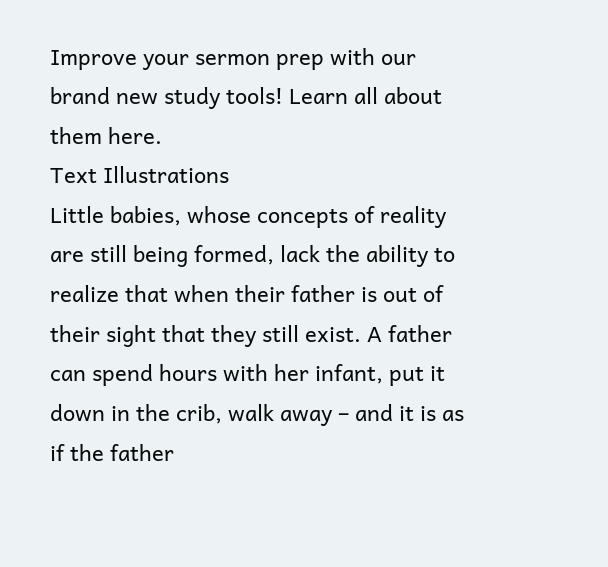Improve your sermon prep with our brand new study tools! Learn all about them here.
Text Illustrations
Little babies, whose concepts of reality are still being formed, lack the ability to realize that when their father is out of their sight that they still exist. A father can spend hours with her infant, put it down in the crib, walk away – and it is as if the father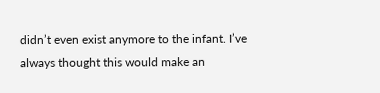didn’t even exist anymore to the infant. I’ve always thought this would make an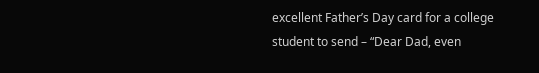excellent Father’s Day card for a college student to send – “Dear Dad, even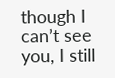though I can’t see you, I still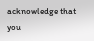acknowledge that you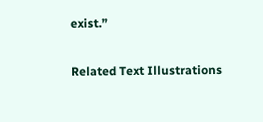exist.”

Related Text Illustrations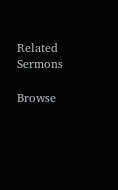Related Sermons

Browse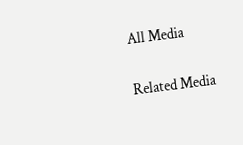All Media

Related Media